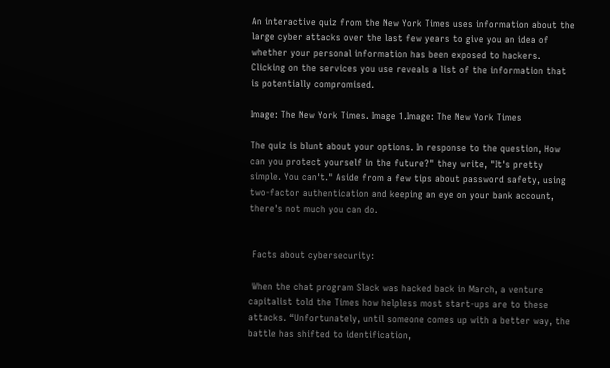An interactive quiz from the New York Times uses information about the large cyber attacks over the last few years to give you an idea of whether your personal information has been exposed to hackers. Clicking on the services you use reveals a list of the information that is potentially compromised.

Image: The New York Times. Image 1.Image: The New York Times

The quiz is blunt about your options. In response to the question, How can you protect yourself in the future?" they write, "It's pretty simple. You can't." Aside from a few tips about password safety, using two-factor authentication and keeping an eye on your bank account, there's not much you can do.


 Facts about cybersecurity:

 When the chat program Slack was hacked back in March, a venture capitalist told the Times how helpless most start-ups are to these attacks. “Unfortunately, until someone comes up with a better way, the battle has shifted to identification,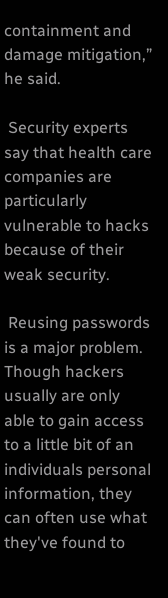containment and damage mitigation,” he said.

 Security experts say that health care companies are particularly vulnerable to hacks because of their weak security.

 Reusing passwords is a major problem. Though hackers usually are only able to gain access to a little bit of an individuals personal information, they can often use what they've found to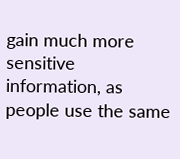gain much more sensitive information, as people use the same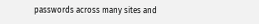passwords across many sites and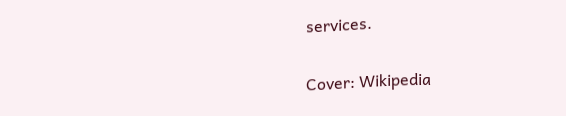services.

Cover: Wikipedia